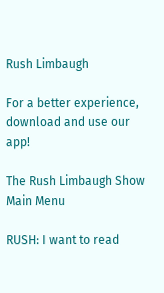Rush Limbaugh

For a better experience,
download and use our app!

The Rush Limbaugh Show Main Menu

RUSH: I want to read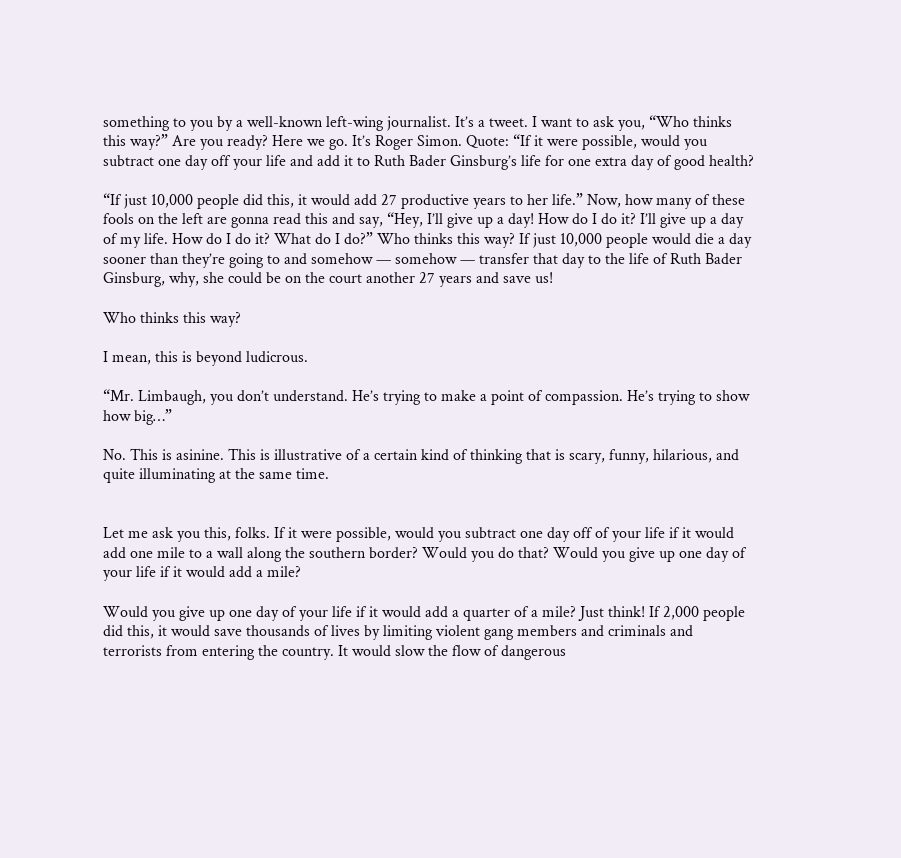something to you by a well-known left-wing journalist. It’s a tweet. I want to ask you, “Who thinks this way?” Are you ready? Here we go. It’s Roger Simon. Quote: “If it were possible, would you subtract one day off your life and add it to Ruth Bader Ginsburg’s life for one extra day of good health?

“If just 10,000 people did this, it would add 27 productive years to her life.” Now, how many of these fools on the left are gonna read this and say, “Hey, I’ll give up a day! How do I do it? I’ll give up a day of my life. How do I do it? What do I do?” Who thinks this way? If just 10,000 people would die a day sooner than they’re going to and somehow — somehow — transfer that day to the life of Ruth Bader Ginsburg, why, she could be on the court another 27 years and save us!

Who thinks this way?

I mean, this is beyond ludicrous.

“Mr. Limbaugh, you don’t understand. He’s trying to make a point of compassion. He’s trying to show how big…”

No. This is asinine. This is illustrative of a certain kind of thinking that is scary, funny, hilarious, and quite illuminating at the same time.


Let me ask you this, folks. If it were possible, would you subtract one day off of your life if it would add one mile to a wall along the southern border? Would you do that? Would you give up one day of your life if it would add a mile?

Would you give up one day of your life if it would add a quarter of a mile? Just think! If 2,000 people did this, it would save thousands of lives by limiting violent gang members and criminals and terrorists from entering the country. It would slow the flow of dangerous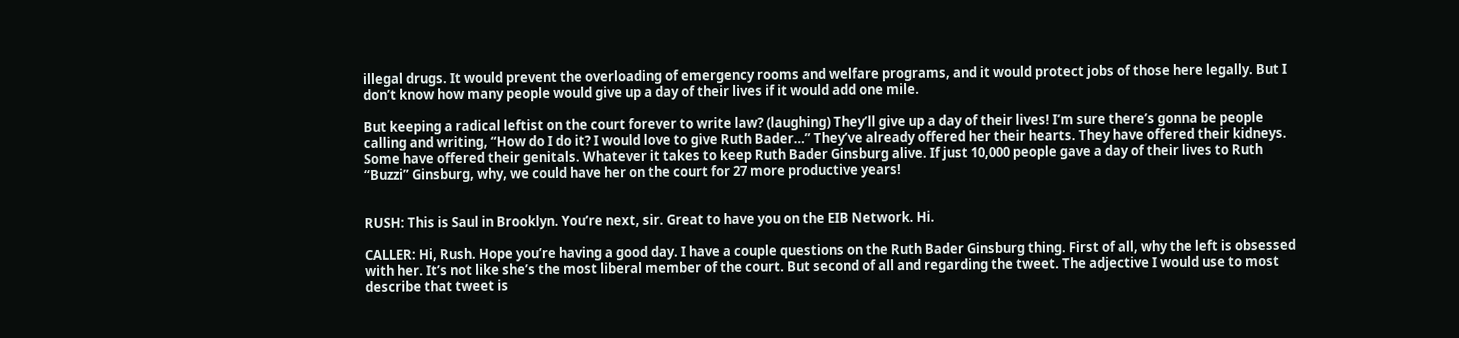illegal drugs. It would prevent the overloading of emergency rooms and welfare programs, and it would protect jobs of those here legally. But I don’t know how many people would give up a day of their lives if it would add one mile.

But keeping a radical leftist on the court forever to write law? (laughing) They’ll give up a day of their lives! I’m sure there’s gonna be people calling and writing, “How do I do it? I would love to give Ruth Bader…” They’ve already offered her their hearts. They have offered their kidneys. Some have offered their genitals. Whatever it takes to keep Ruth Bader Ginsburg alive. If just 10,000 people gave a day of their lives to Ruth “Buzzi” Ginsburg, why, we could have her on the court for 27 more productive years!


RUSH: This is Saul in Brooklyn. You’re next, sir. Great to have you on the EIB Network. Hi.

CALLER: Hi, Rush. Hope you’re having a good day. I have a couple questions on the Ruth Bader Ginsburg thing. First of all, why the left is obsessed with her. It’s not like she’s the most liberal member of the court. But second of all and regarding the tweet. The adjective I would use to most describe that tweet is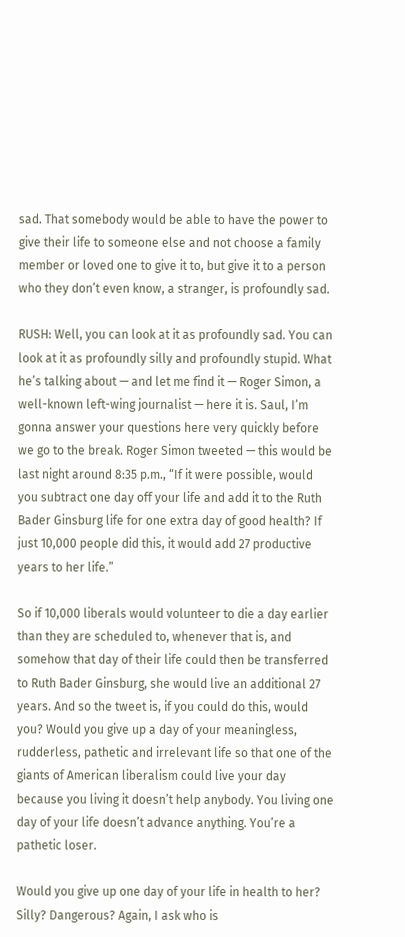sad. That somebody would be able to have the power to give their life to someone else and not choose a family member or loved one to give it to, but give it to a person who they don’t even know, a stranger, is profoundly sad.

RUSH: Well, you can look at it as profoundly sad. You can look at it as profoundly silly and profoundly stupid. What he’s talking about — and let me find it — Roger Simon, a well-known left-wing journalist — here it is. Saul, I’m gonna answer your questions here very quickly before we go to the break. Roger Simon tweeted — this would be last night around 8:35 p.m., “If it were possible, would you subtract one day off your life and add it to the Ruth Bader Ginsburg life for one extra day of good health? If just 10,000 people did this, it would add 27 productive years to her life.”

So if 10,000 liberals would volunteer to die a day earlier than they are scheduled to, whenever that is, and somehow that day of their life could then be transferred to Ruth Bader Ginsburg, she would live an additional 27 years. And so the tweet is, if you could do this, would you? Would you give up a day of your meaningless, rudderless, pathetic and irrelevant life so that one of the giants of American liberalism could live your day because you living it doesn’t help anybody. You living one day of your life doesn’t advance anything. You’re a pathetic loser.

Would you give up one day of your life in health to her? Silly? Dangerous? Again, I ask who is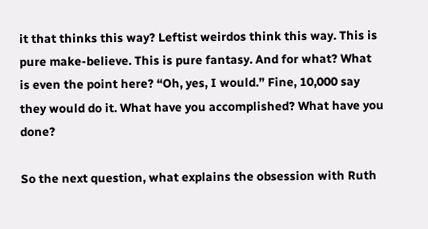it that thinks this way? Leftist weirdos think this way. This is pure make-believe. This is pure fantasy. And for what? What is even the point here? “Oh, yes, I would.” Fine, 10,000 say they would do it. What have you accomplished? What have you done?

So the next question, what explains the obsession with Ruth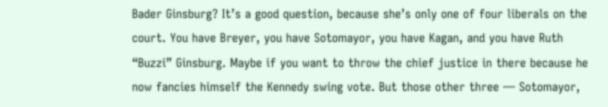Bader Ginsburg? It’s a good question, because she’s only one of four liberals on the court. You have Breyer, you have Sotomayor, you have Kagan, and you have Ruth “Buzzi” Ginsburg. Maybe if you want to throw the chief justice in there because he now fancies himself the Kennedy swing vote. But those other three — Sotomayor,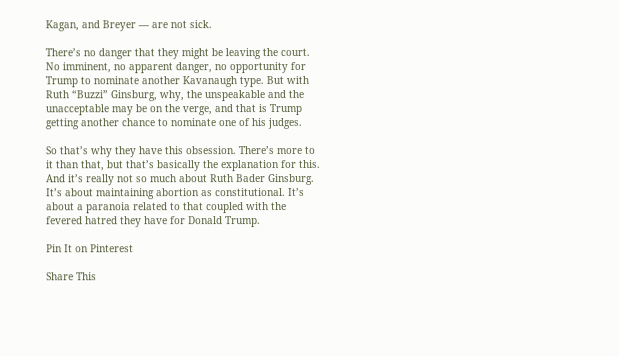Kagan, and Breyer — are not sick.

There’s no danger that they might be leaving the court. No imminent, no apparent danger, no opportunity for Trump to nominate another Kavanaugh type. But with Ruth “Buzzi” Ginsburg, why, the unspeakable and the unacceptable may be on the verge, and that is Trump getting another chance to nominate one of his judges.

So that’s why they have this obsession. There’s more to it than that, but that’s basically the explanation for this. And it’s really not so much about Ruth Bader Ginsburg. It’s about maintaining abortion as constitutional. It’s about a paranoia related to that coupled with the fevered hatred they have for Donald Trump.

Pin It on Pinterest

Share This